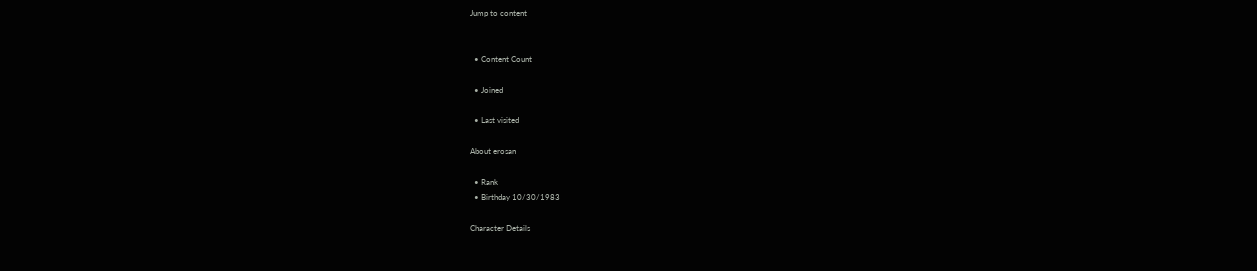Jump to content


  • Content Count

  • Joined

  • Last visited

About erosan

  • Rank
  • Birthday 10/30/1983

Character Details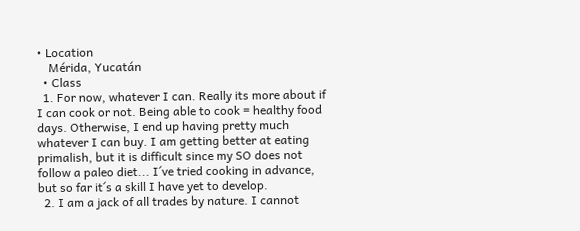• Location
    Mérida, Yucatán
  • Class
  1. For now, whatever I can. Really its more about if I can cook or not. Being able to cook = healthy food days. Otherwise, I end up having pretty much whatever I can buy. I am getting better at eating primalish, but it is difficult since my SO does not follow a paleo diet... I´ve tried cooking in advance, but so far it´s a skill I have yet to develop.
  2. I am a jack of all trades by nature. I cannot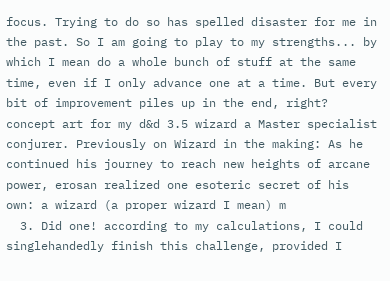focus. Trying to do so has spelled disaster for me in the past. So I am going to play to my strengths... by which I mean do a whole bunch of stuff at the same time, even if I only advance one at a time. But every bit of improvement piles up in the end, right? concept art for my d&d 3.5 wizard a Master specialist conjurer. Previously on Wizard in the making: As he continued his journey to reach new heights of arcane power, erosan realized one esoteric secret of his own: a wizard (a proper wizard I mean) m
  3. Did one! according to my calculations, I could singlehandedly finish this challenge, provided I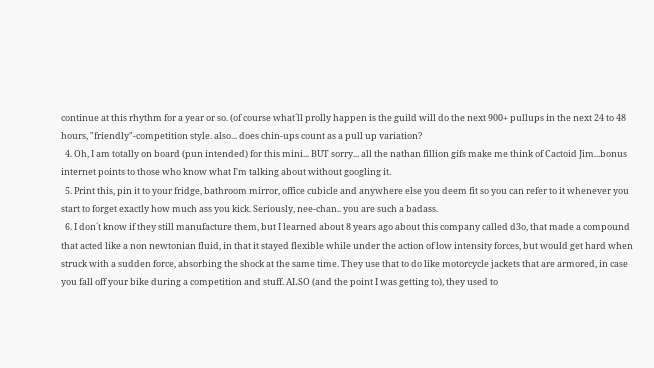continue at this rhythm for a year or so. (of course what´ll prolly happen is the guild will do the next 900+ pullups in the next 24 to 48 hours, "friendly"-competition style. also... does chin-ups count as a pull up variation?
  4. Oh, I am totally on board (pun intended) for this mini... BUT sorry... all the nathan fillion gifs make me think of Cactoid Jim...bonus internet points to those who know what I'm talking about without googling it.
  5. Print this, pin it to your fridge, bathroom mirror, office cubicle and anywhere else you deem fit so you can refer to it whenever you start to forget exactly how much ass you kick. Seriously, nee-chan.. you are such a badass.
  6. I don´t know if they still manufacture them, but I learned about 8 years ago about this company called d3o, that made a compound that acted like a non newtonian fluid, in that it stayed flexible while under the action of low intensity forces, but would get hard when struck with a sudden force, absorbing the shock at the same time. They use that to do like motorcycle jackets that are armored, in case you fall off your bike during a competition and stuff. ALSO (and the point I was getting to), they used to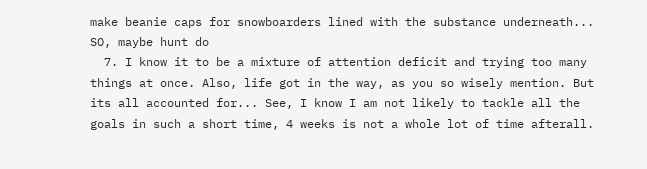make beanie caps for snowboarders lined with the substance underneath... SO, maybe hunt do
  7. I know it to be a mixture of attention deficit and trying too many things at once. Also, life got in the way, as you so wisely mention. But its all accounted for... See, I know I am not likely to tackle all the goals in such a short time, 4 weeks is not a whole lot of time afterall.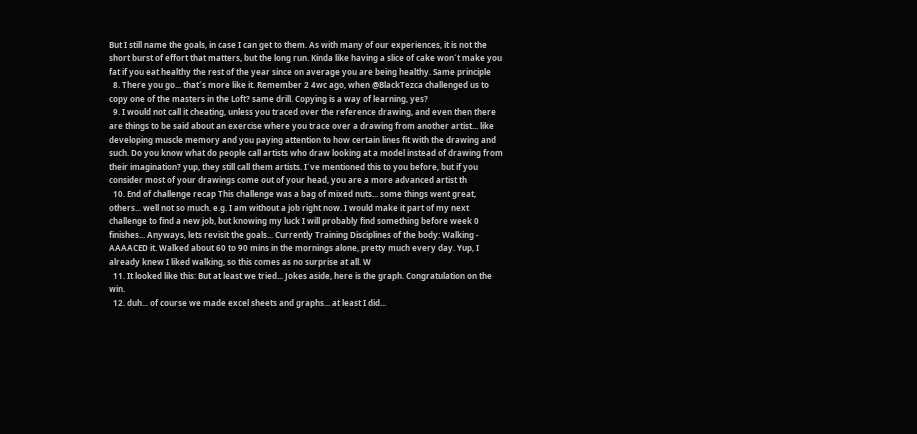But I still name the goals, in case I can get to them. As with many of our experiences, it is not the short burst of effort that matters, but the long run. Kinda like having a slice of cake won´t make you fat if you eat healthy the rest of the year since on average you are being healthy. Same principle
  8. There you go... that´s more like it. Remember 2 4wc ago, when @BlackTezca challenged us to copy one of the masters in the Loft? same drill. Copying is a way of learning, yes?
  9. I would not call it cheating, unless you traced over the reference drawing, and even then there are things to be said about an exercise where you trace over a drawing from another artist... like developing muscle memory and you paying attention to how certain lines fit with the drawing and such. Do you know what do people call artists who draw looking at a model instead of drawing from their imagination? yup, they still call them artists. I´ve mentioned this to you before, but if you consider most of your drawings come out of your head, you are a more advanced artist th
  10. End of challenge recap This challenge was a bag of mixed nuts... some things went great, others... well not so much. e.g. I am without a job right now. I would make it part of my next challenge to find a new job, but knowing my luck I will probably find something before week 0 finishes... Anyways, lets revisit the goals... Currently Training Disciplines of the body: Walking - AAAACED it. Walked about 60 to 90 mins in the mornings alone, pretty much every day. Yup, I already knew I liked walking, so this comes as no surprise at all. W
  11. It looked like this: But at least we tried... Jokes aside, here is the graph. Congratulation on the win.
  12. duh... of course we made excel sheets and graphs... at least I did...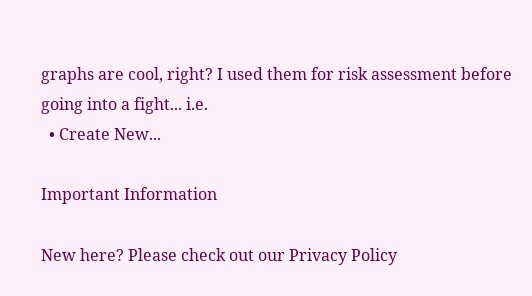graphs are cool, right? I used them for risk assessment before going into a fight... i.e.
  • Create New...

Important Information

New here? Please check out our Privacy Policy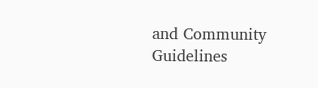and Community Guidelines